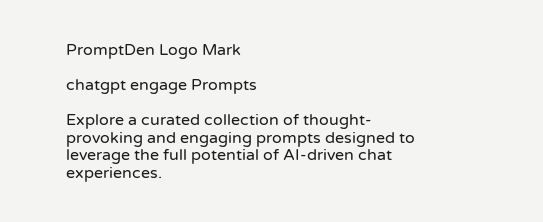PromptDen Logo Mark

chatgpt engage Prompts

Explore a curated collection of thought-provoking and engaging prompts designed to leverage the full potential of AI-driven chat experiences.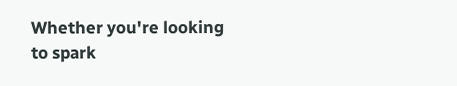Whether you're looking to spark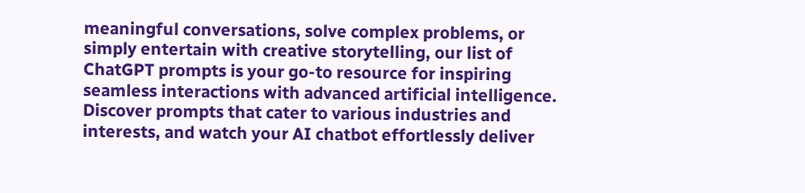meaningful conversations, solve complex problems, or simply entertain with creative storytelling, our list of ChatGPT prompts is your go-to resource for inspiring seamless interactions with advanced artificial intelligence. Discover prompts that cater to various industries and interests, and watch your AI chatbot effortlessly deliver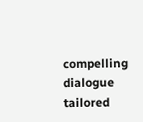compelling dialogue tailored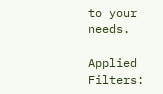to your needs.

Applied Filters: